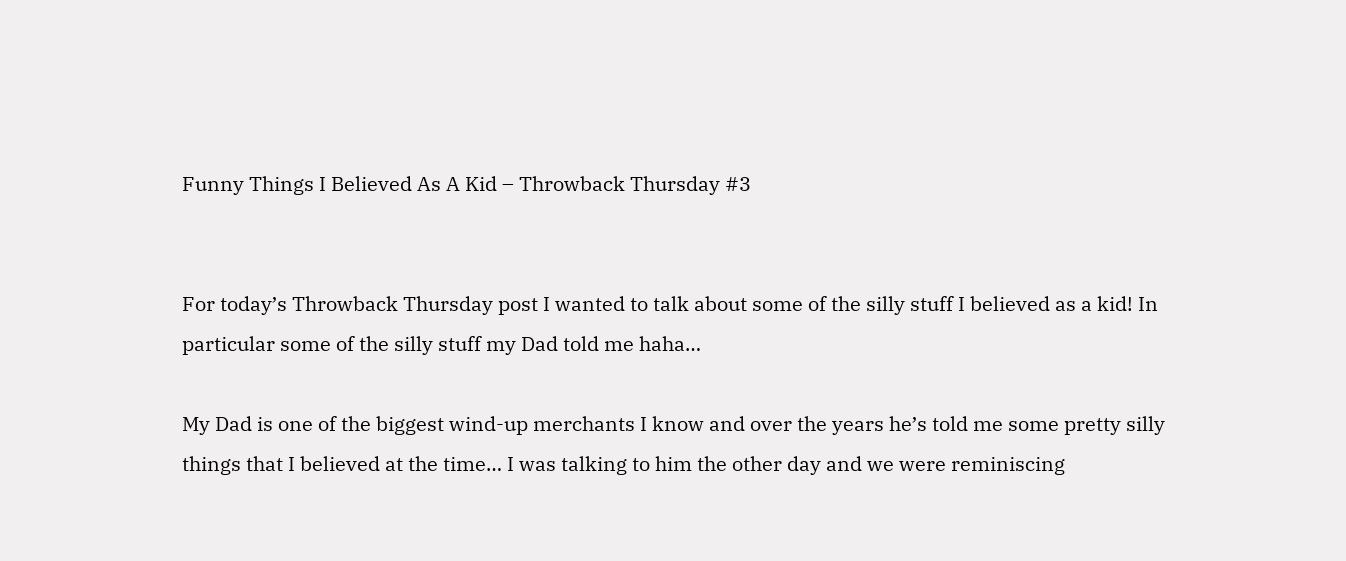Funny Things I Believed As A Kid – Throwback Thursday #3


For today’s Throwback Thursday post I wanted to talk about some of the silly stuff I believed as a kid! In particular some of the silly stuff my Dad told me haha…

My Dad is one of the biggest wind-up merchants I know and over the years he’s told me some pretty silly things that I believed at the time… I was talking to him the other day and we were reminiscing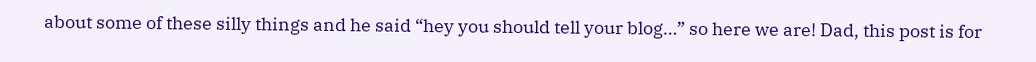about some of these silly things and he said “hey you should tell your blog…” so here we are! Dad, this post is for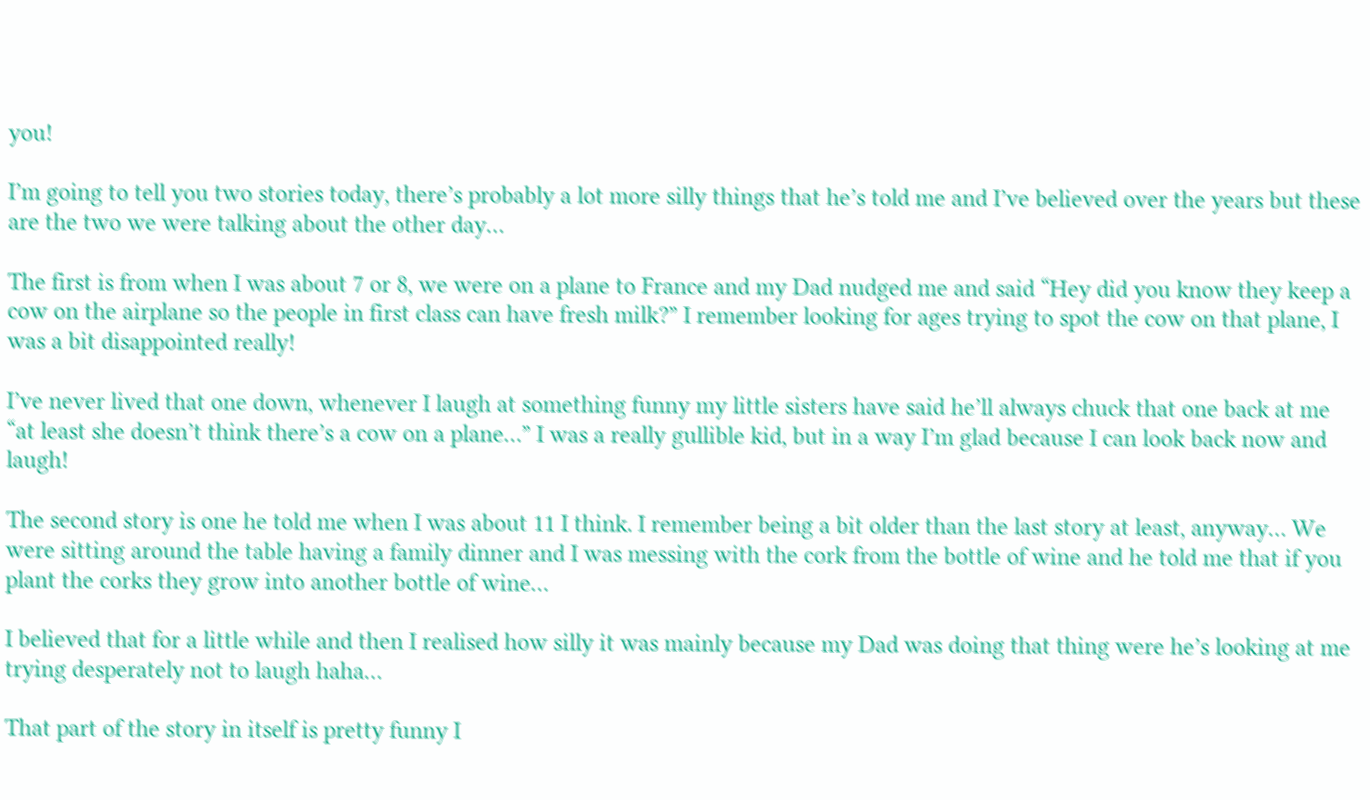you!

I’m going to tell you two stories today, there’s probably a lot more silly things that he’s told me and I’ve believed over the years but these are the two we were talking about the other day…

The first is from when I was about 7 or 8, we were on a plane to France and my Dad nudged me and said “Hey did you know they keep a cow on the airplane so the people in first class can have fresh milk?” I remember looking for ages trying to spot the cow on that plane, I was a bit disappointed really!

I’ve never lived that one down, whenever I laugh at something funny my little sisters have said he’ll always chuck that one back at me “at least she doesn’t think there’s a cow on a plane…” I was a really gullible kid, but in a way I’m glad because I can look back now and laugh!

The second story is one he told me when I was about 11 I think. I remember being a bit older than the last story at least, anyway… We were sitting around the table having a family dinner and I was messing with the cork from the bottle of wine and he told me that if you plant the corks they grow into another bottle of wine…

I believed that for a little while and then I realised how silly it was mainly because my Dad was doing that thing were he’s looking at me trying desperately not to laugh haha…

That part of the story in itself is pretty funny I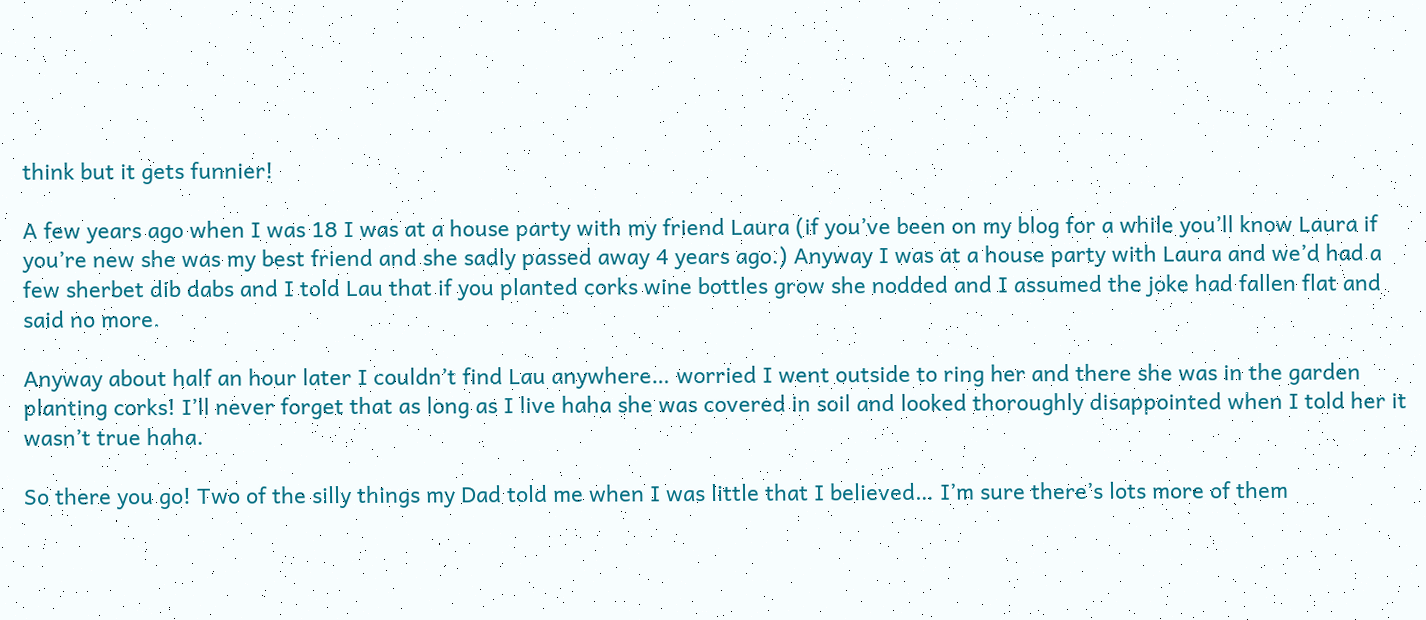think but it gets funnier!

A few years ago when I was 18 I was at a house party with my friend Laura (if you’ve been on my blog for a while you’ll know Laura if you’re new she was my best friend and she sadly passed away 4 years ago.) Anyway I was at a house party with Laura and we’d had a few sherbet dib dabs and I told Lau that if you planted corks wine bottles grow she nodded and I assumed the joke had fallen flat and said no more.

Anyway about half an hour later I couldn’t find Lau anywhere… worried I went outside to ring her and there she was in the garden planting corks! I’ll never forget that as long as I live haha she was covered in soil and looked thoroughly disappointed when I told her it wasn’t true haha.

So there you go! Two of the silly things my Dad told me when I was little that I believed… I’m sure there’s lots more of them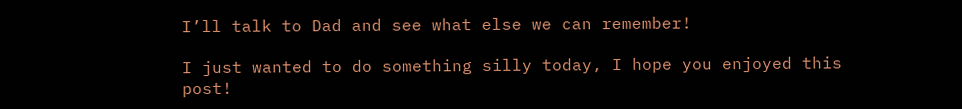I’ll talk to Dad and see what else we can remember!

I just wanted to do something silly today, I hope you enjoyed this post!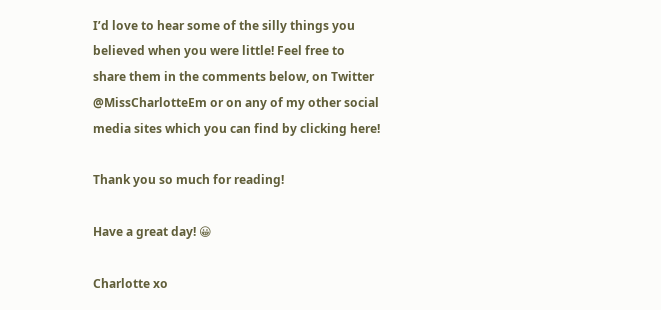I’d love to hear some of the silly things you believed when you were little! Feel free to share them in the comments below, on Twitter @MissCharlotteEm or on any of my other social media sites which you can find by clicking here!

Thank you so much for reading!

Have a great day! 😀

Charlotte xo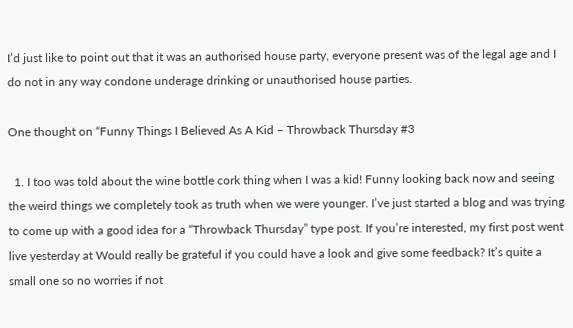I’d just like to point out that it was an authorised house party, everyone present was of the legal age and I do not in any way condone underage drinking or unauthorised house parties.

One thought on “Funny Things I Believed As A Kid – Throwback Thursday #3

  1. I too was told about the wine bottle cork thing when I was a kid! Funny looking back now and seeing the weird things we completely took as truth when we were younger. I’ve just started a blog and was trying to come up with a good idea for a “Throwback Thursday” type post. If you’re interested, my first post went live yesterday at Would really be grateful if you could have a look and give some feedback? It’s quite a small one so no worries if not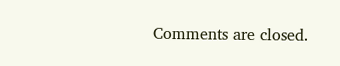Comments are closed.